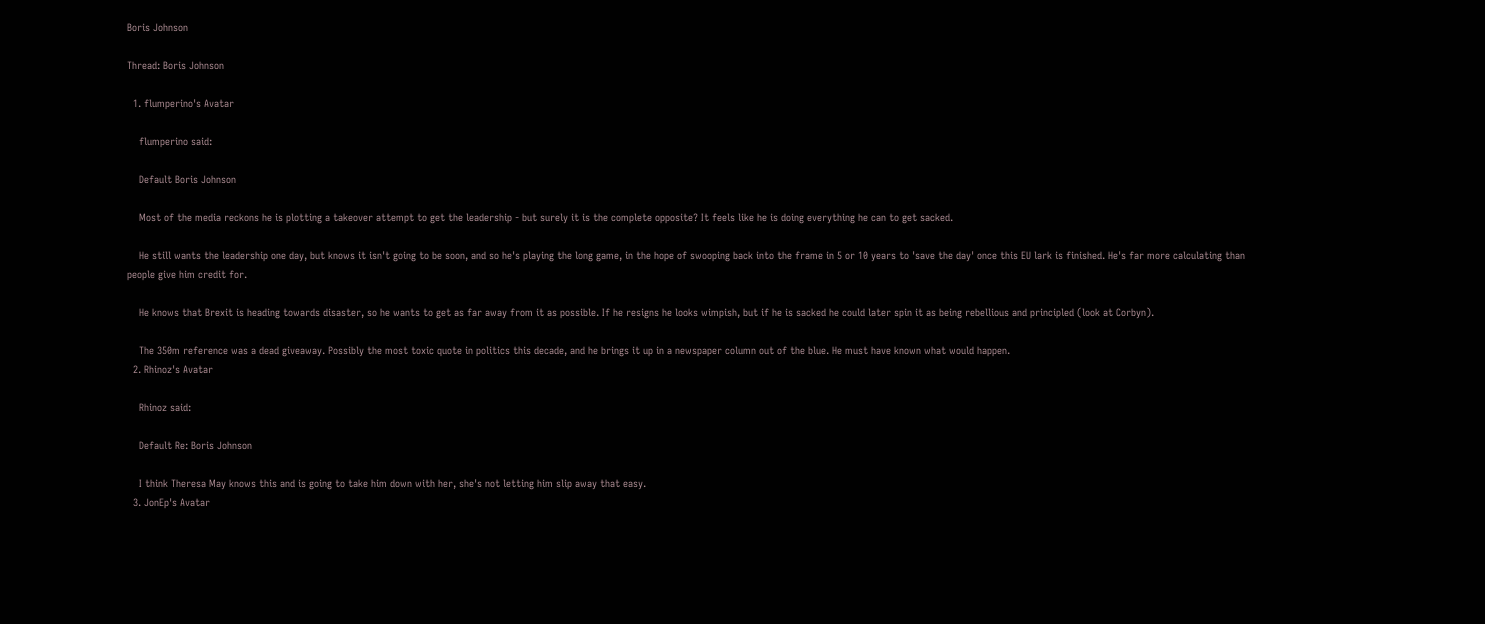Boris Johnson

Thread: Boris Johnson

  1. flumperino's Avatar

    flumperino said:

    Default Boris Johnson

    Most of the media reckons he is plotting a takeover attempt to get the leadership - but surely it is the complete opposite? It feels like he is doing everything he can to get sacked.

    He still wants the leadership one day, but knows it isn't going to be soon, and so he's playing the long game, in the hope of swooping back into the frame in 5 or 10 years to 'save the day' once this EU lark is finished. He's far more calculating than people give him credit for.

    He knows that Brexit is heading towards disaster, so he wants to get as far away from it as possible. If he resigns he looks wimpish, but if he is sacked he could later spin it as being rebellious and principled (look at Corbyn).

    The 350m reference was a dead giveaway. Possibly the most toxic quote in politics this decade, and he brings it up in a newspaper column out of the blue. He must have known what would happen.
  2. Rhinoz's Avatar

    Rhinoz said:

    Default Re: Boris Johnson

    I think Theresa May knows this and is going to take him down with her, she's not letting him slip away that easy.
  3. JonEp's Avatar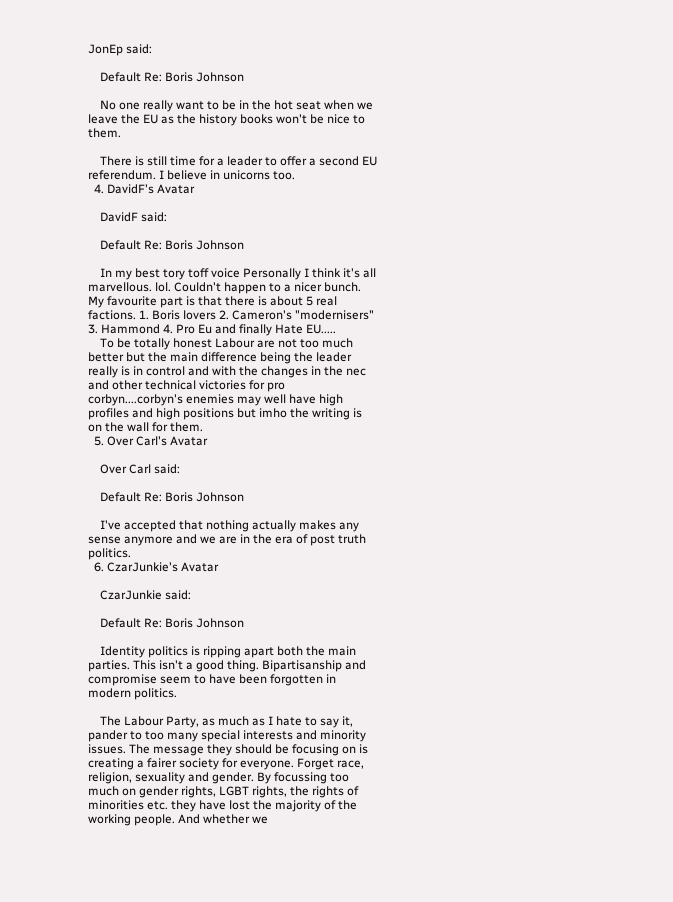JonEp said:

    Default Re: Boris Johnson

    No one really want to be in the hot seat when we leave the EU as the history books won't be nice to them.

    There is still time for a leader to offer a second EU referendum. I believe in unicorns too.
  4. DavidF's Avatar

    DavidF said:

    Default Re: Boris Johnson

    In my best tory toff voice Personally I think it's all marvellous. lol. Couldn't happen to a nicer bunch. My favourite part is that there is about 5 real factions. 1. Boris lovers 2. Cameron's "modernisers" 3. Hammond 4. Pro Eu and finally Hate EU.....
    To be totally honest Labour are not too much better but the main difference being the leader really is in control and with the changes in the nec and other technical victories for pro corbyn....corbyn's enemies may well have high profiles and high positions but imho the writing is on the wall for them.
  5. Over Carl's Avatar

    Over Carl said:

    Default Re: Boris Johnson

    I've accepted that nothing actually makes any sense anymore and we are in the era of post truth politics.
  6. CzarJunkie's Avatar

    CzarJunkie said:

    Default Re: Boris Johnson

    Identity politics is ripping apart both the main parties. This isn't a good thing. Bipartisanship and compromise seem to have been forgotten in modern politics.

    The Labour Party, as much as I hate to say it, pander to too many special interests and minority issues. The message they should be focusing on is creating a fairer society for everyone. Forget race, religion, sexuality and gender. By focussing too much on gender rights, LGBT rights, the rights of minorities etc. they have lost the majority of the working people. And whether we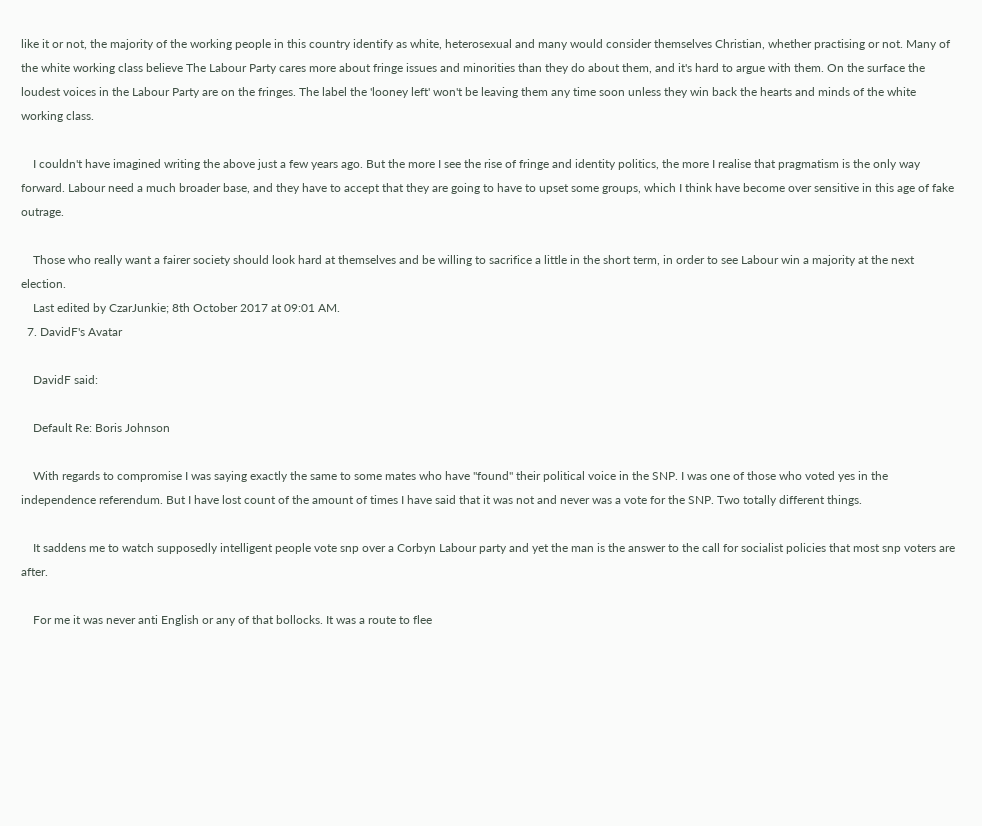like it or not, the majority of the working people in this country identify as white, heterosexual and many would consider themselves Christian, whether practising or not. Many of the white working class believe The Labour Party cares more about fringe issues and minorities than they do about them, and it's hard to argue with them. On the surface the loudest voices in the Labour Party are on the fringes. The label the 'looney left' won't be leaving them any time soon unless they win back the hearts and minds of the white working class.

    I couldn't have imagined writing the above just a few years ago. But the more I see the rise of fringe and identity politics, the more I realise that pragmatism is the only way forward. Labour need a much broader base, and they have to accept that they are going to have to upset some groups, which I think have become over sensitive in this age of fake outrage.

    Those who really want a fairer society should look hard at themselves and be willing to sacrifice a little in the short term, in order to see Labour win a majority at the next election.
    Last edited by CzarJunkie; 8th October 2017 at 09:01 AM.
  7. DavidF's Avatar

    DavidF said:

    Default Re: Boris Johnson

    With regards to compromise I was saying exactly the same to some mates who have "found" their political voice in the SNP. I was one of those who voted yes in the independence referendum. But I have lost count of the amount of times I have said that it was not and never was a vote for the SNP. Two totally different things.

    It saddens me to watch supposedly intelligent people vote snp over a Corbyn Labour party and yet the man is the answer to the call for socialist policies that most snp voters are after.

    For me it was never anti English or any of that bollocks. It was a route to flee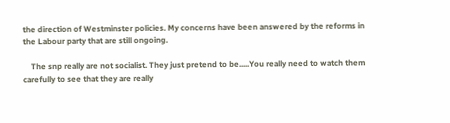the direction of Westminster policies. My concerns have been answered by the reforms in the Labour party that are still ongoing.

    The snp really are not socialist. They just pretend to be.....You really need to watch them carefully to see that they are really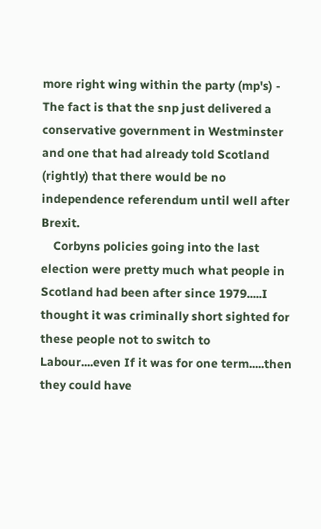more right wing within the party (mp's) - The fact is that the snp just delivered a conservative government in Westminster and one that had already told Scotland (rightly) that there would be no independence referendum until well after Brexit.
    Corbyns policies going into the last election were pretty much what people in Scotland had been after since 1979.....I thought it was criminally short sighted for these people not to switch to Labour....even If it was for one term.....then they could have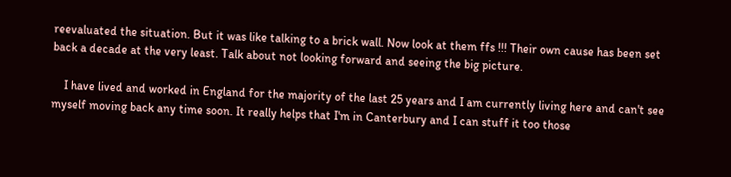reevaluated the situation. But it was like talking to a brick wall. Now look at them ffs !!! Their own cause has been set back a decade at the very least. Talk about not looking forward and seeing the big picture.

    I have lived and worked in England for the majority of the last 25 years and I am currently living here and can't see myself moving back any time soon. It really helps that I'm in Canterbury and I can stuff it too those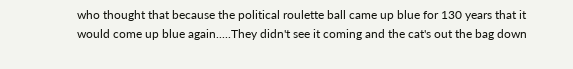who thought that because the political roulette ball came up blue for 130 years that it would come up blue again.....They didn't see it coming and the cat's out the bag down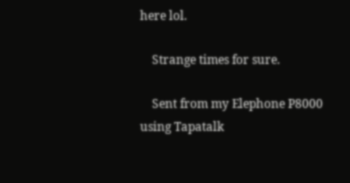here lol.

    Strange times for sure.

    Sent from my Elephone P8000 using Tapatalk